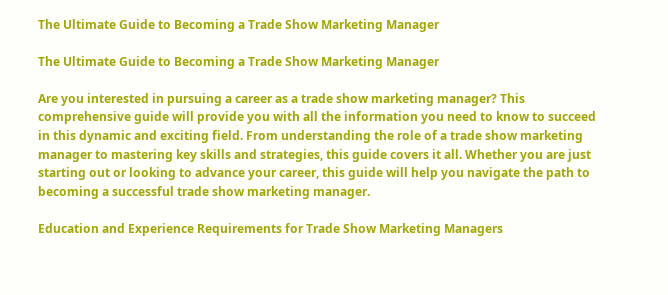The Ultimate Guide to Becoming a Trade Show Marketing Manager

The Ultimate Guide to Becoming a Trade Show Marketing Manager

Are you interested in pursuing a career as a trade show marketing manager? This comprehensive guide will provide you with all the information you need to know to succeed in this dynamic and exciting field. From understanding the role of a trade show marketing manager to mastering key skills and strategies, this guide covers it all. Whether you are just starting out or looking to advance your career, this guide will help you navigate the path to becoming a successful trade show marketing manager.

Education and Experience Requirements for Trade Show Marketing Managers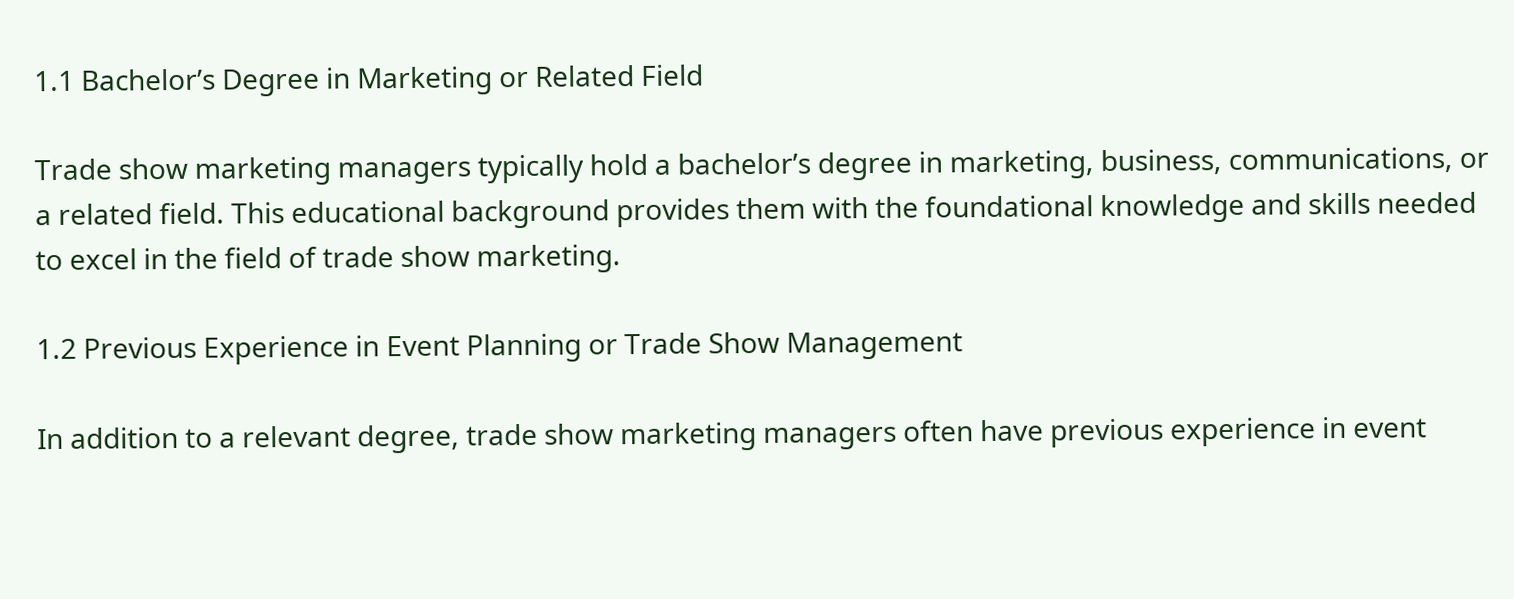1.1 Bachelor’s Degree in Marketing or Related Field

Trade show marketing managers typically hold a bachelor’s degree in marketing, business, communications, or a related field. This educational background provides them with the foundational knowledge and skills needed to excel in the field of trade show marketing.

1.2 Previous Experience in Event Planning or Trade Show Management

In addition to a relevant degree, trade show marketing managers often have previous experience in event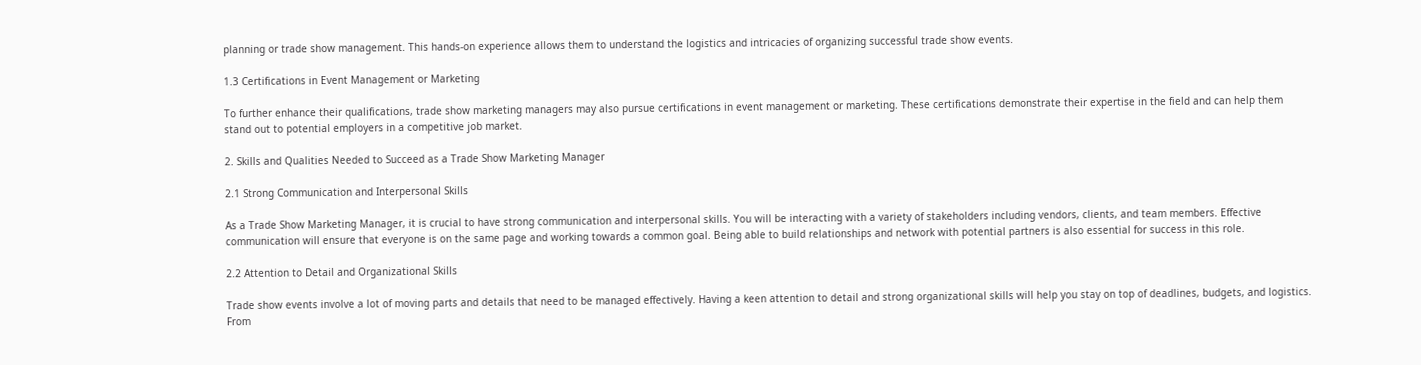planning or trade show management. This hands-on experience allows them to understand the logistics and intricacies of organizing successful trade show events.

1.3 Certifications in Event Management or Marketing

To further enhance their qualifications, trade show marketing managers may also pursue certifications in event management or marketing. These certifications demonstrate their expertise in the field and can help them stand out to potential employers in a competitive job market.

2. Skills and Qualities Needed to Succeed as a Trade Show Marketing Manager

2.1 Strong Communication and Interpersonal Skills

As a Trade Show Marketing Manager, it is crucial to have strong communication and interpersonal skills. You will be interacting with a variety of stakeholders including vendors, clients, and team members. Effective communication will ensure that everyone is on the same page and working towards a common goal. Being able to build relationships and network with potential partners is also essential for success in this role.

2.2 Attention to Detail and Organizational Skills

Trade show events involve a lot of moving parts and details that need to be managed effectively. Having a keen attention to detail and strong organizational skills will help you stay on top of deadlines, budgets, and logistics. From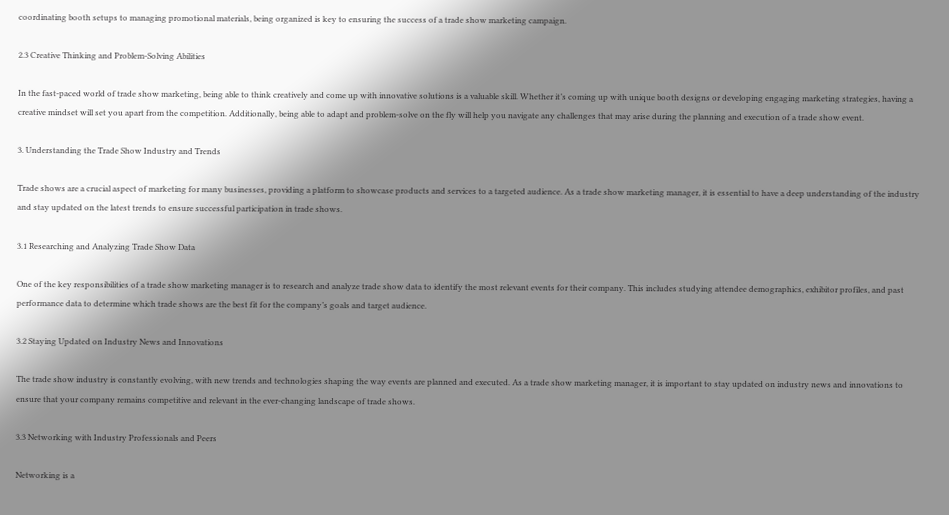coordinating booth setups to managing promotional materials, being organized is key to ensuring the success of a trade show marketing campaign.

2.3 Creative Thinking and Problem-Solving Abilities

In the fast-paced world of trade show marketing, being able to think creatively and come up with innovative solutions is a valuable skill. Whether it’s coming up with unique booth designs or developing engaging marketing strategies, having a creative mindset will set you apart from the competition. Additionally, being able to adapt and problem-solve on the fly will help you navigate any challenges that may arise during the planning and execution of a trade show event.

3. Understanding the Trade Show Industry and Trends

Trade shows are a crucial aspect of marketing for many businesses, providing a platform to showcase products and services to a targeted audience. As a trade show marketing manager, it is essential to have a deep understanding of the industry and stay updated on the latest trends to ensure successful participation in trade shows.

3.1 Researching and Analyzing Trade Show Data

One of the key responsibilities of a trade show marketing manager is to research and analyze trade show data to identify the most relevant events for their company. This includes studying attendee demographics, exhibitor profiles, and past performance data to determine which trade shows are the best fit for the company’s goals and target audience.

3.2 Staying Updated on Industry News and Innovations

The trade show industry is constantly evolving, with new trends and technologies shaping the way events are planned and executed. As a trade show marketing manager, it is important to stay updated on industry news and innovations to ensure that your company remains competitive and relevant in the ever-changing landscape of trade shows.

3.3 Networking with Industry Professionals and Peers

Networking is a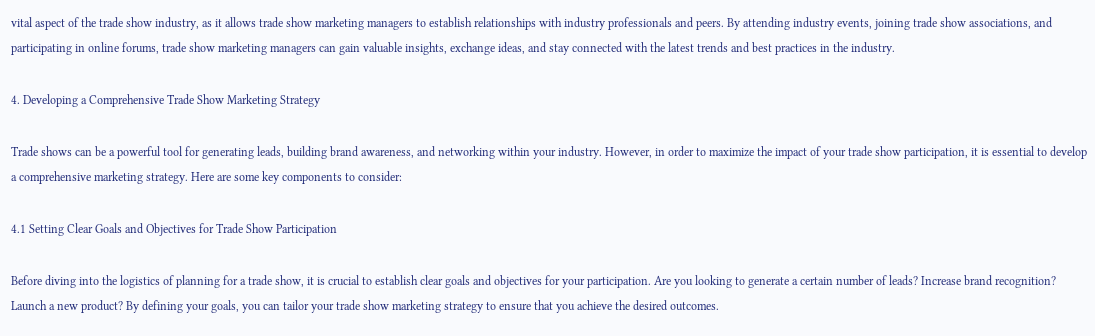vital aspect of the trade show industry, as it allows trade show marketing managers to establish relationships with industry professionals and peers. By attending industry events, joining trade show associations, and participating in online forums, trade show marketing managers can gain valuable insights, exchange ideas, and stay connected with the latest trends and best practices in the industry.

4. Developing a Comprehensive Trade Show Marketing Strategy

Trade shows can be a powerful tool for generating leads, building brand awareness, and networking within your industry. However, in order to maximize the impact of your trade show participation, it is essential to develop a comprehensive marketing strategy. Here are some key components to consider:

4.1 Setting Clear Goals and Objectives for Trade Show Participation

Before diving into the logistics of planning for a trade show, it is crucial to establish clear goals and objectives for your participation. Are you looking to generate a certain number of leads? Increase brand recognition? Launch a new product? By defining your goals, you can tailor your trade show marketing strategy to ensure that you achieve the desired outcomes.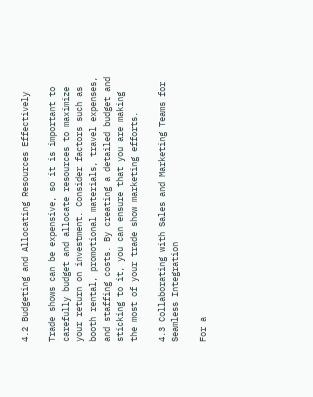4.2 Budgeting and Allocating Resources Effectively

Trade shows can be expensive, so it is important to carefully budget and allocate resources to maximize your return on investment. Consider factors such as booth rental, promotional materials, travel expenses, and staffing costs. By creating a detailed budget and sticking to it, you can ensure that you are making the most of your trade show marketing efforts.

4.3 Collaborating with Sales and Marketing Teams for Seamless Integration

For a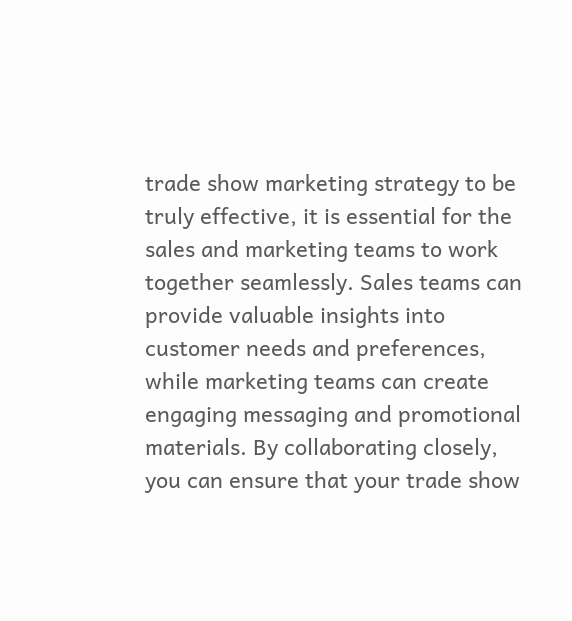trade show marketing strategy to be truly effective, it is essential for the sales and marketing teams to work together seamlessly. Sales teams can provide valuable insights into customer needs and preferences, while marketing teams can create engaging messaging and promotional materials. By collaborating closely, you can ensure that your trade show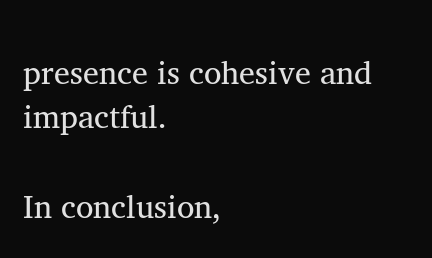presence is cohesive and impactful.

In conclusion,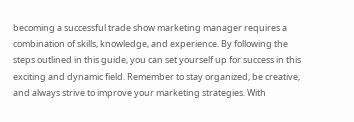becoming a successful trade show marketing manager requires a combination of skills, knowledge, and experience. By following the steps outlined in this guide, you can set yourself up for success in this exciting and dynamic field. Remember to stay organized, be creative, and always strive to improve your marketing strategies. With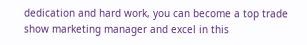dedication and hard work, you can become a top trade show marketing manager and excel in this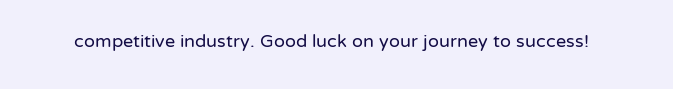competitive industry. Good luck on your journey to success!